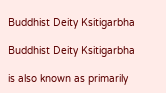Buddhist Deity Ksitigarbha

Buddhist Deity Ksitigarbha

is also known as primarily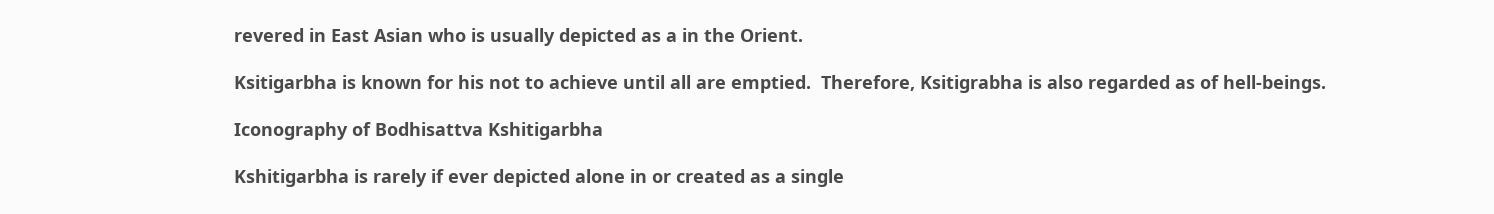revered in East Asian who is usually depicted as a in the Orient.

Ksitigarbha is known for his not to achieve until all are emptied.  Therefore, Ksitigrabha is also regarded as of hell-beings.

Iconography of Bodhisattva Kshitigarbha

Kshitigarbha is rarely if ever depicted alone in or created as a single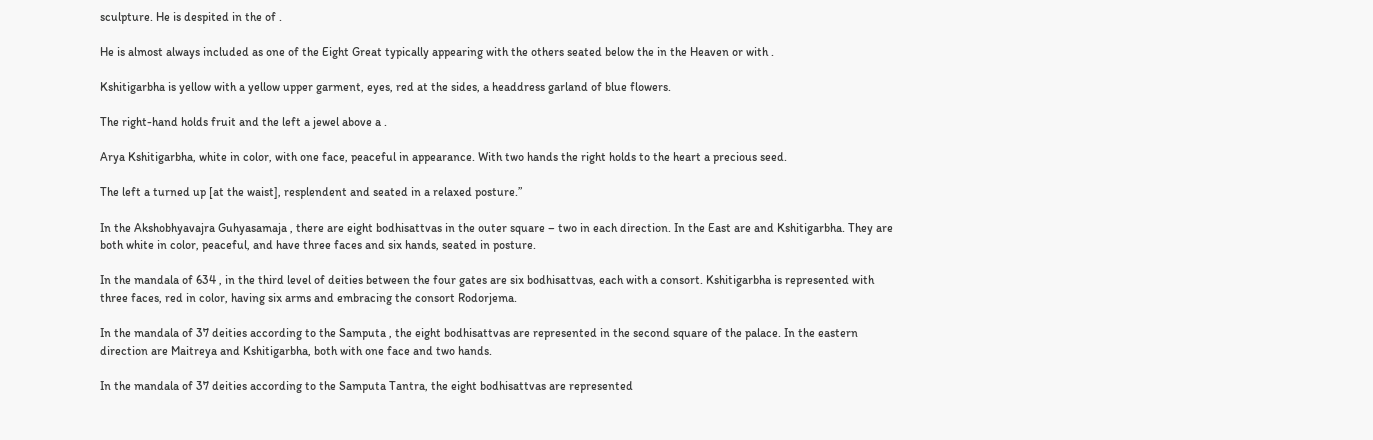sculpture. He is despited in the of .

He is almost always included as one of the Eight Great typically appearing with the others seated below the in the Heaven or with .

Kshitigarbha is yellow with a yellow upper garment, eyes, red at the sides, a headdress garland of blue flowers.

The right-hand holds fruit and the left a jewel above a .

Arya Kshitigarbha, white in color, with one face, peaceful in appearance. With two hands the right holds to the heart a precious seed.

The left a turned up [at the waist], resplendent and seated in a relaxed posture.”

In the Akshobhyavajra Guhyasamaja , there are eight bodhisattvas in the outer square – two in each direction. In the East are and Kshitigarbha. They are both white in color, peaceful, and have three faces and six hands, seated in posture.

In the mandala of 634 , in the third level of deities between the four gates are six bodhisattvas, each with a consort. Kshitigarbha is represented with three faces, red in color, having six arms and embracing the consort Rodorjema.

In the mandala of 37 deities according to the Samputa , the eight bodhisattvas are represented in the second square of the palace. In the eastern direction are Maitreya and Kshitigarbha, both with one face and two hands.

In the mandala of 37 deities according to the Samputa Tantra, the eight bodhisattvas are represented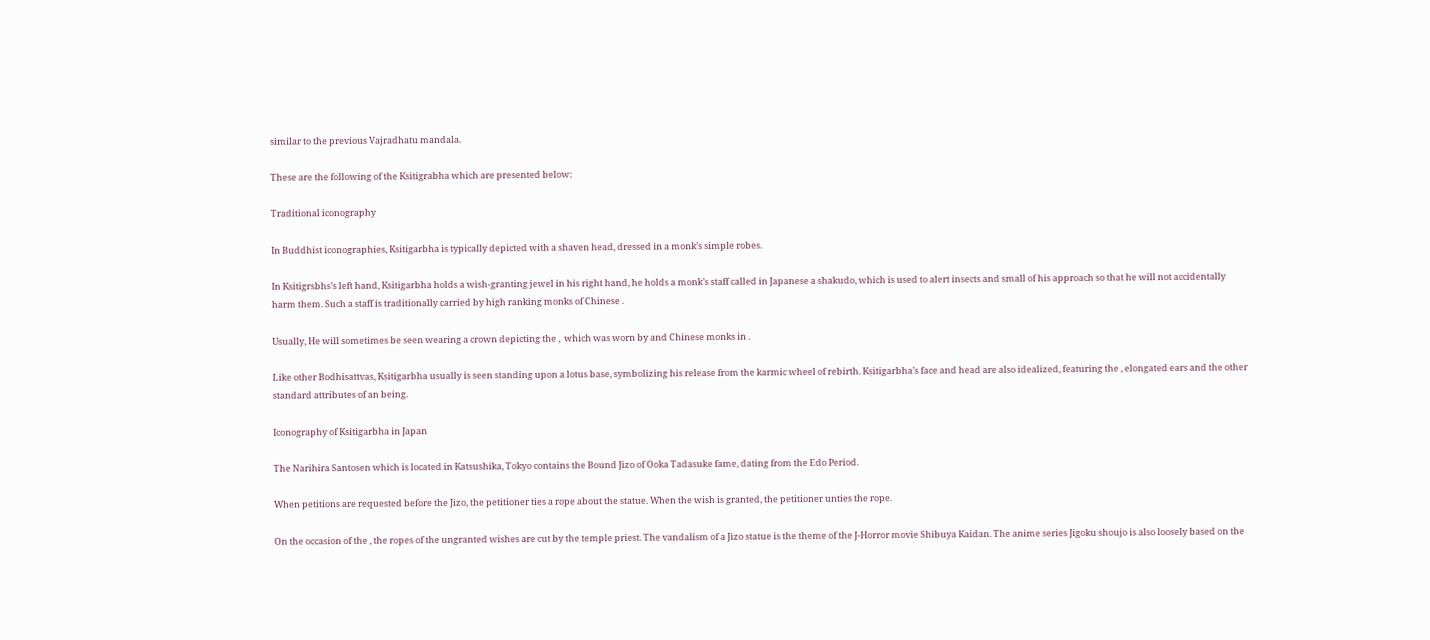similar to the previous Vajradhatu mandala.

These are the following of the Ksitigrabha which are presented below:

Traditional iconography

In Buddhist iconographies, Ksitigarbha is typically depicted with a shaven head, dressed in a monk’s simple robes.

In Ksitigrsbhs’s left hand, Ksitigarbha holds a wish-granting jewel in his right hand, he holds a monk’s staff called in Japanese a shakudo, which is used to alert insects and small of his approach so that he will not accidentally harm them. Such a staff is traditionally carried by high ranking monks of Chinese .

Usually, He will sometimes be seen wearing a crown depicting the ,  which was worn by and Chinese monks in .

Like other Bodhisattvas, Kṣitigarbha usually is seen standing upon a lotus base, symbolizing his release from the karmic wheel of rebirth. Kṣitigarbha’s face and head are also idealized, featuring the , elongated ears and the other standard attributes of an being.

Iconography of Ksitigarbha in Japan

The Narihira Santosen which is located in Katsushika, Tokyo contains the Bound Jizo of Ooka Tadasuke fame, dating from the Edo Period.

When petitions are requested before the Jizo, the petitioner ties a rope about the statue. When the wish is granted, the petitioner unties the rope.

On the occasion of the , the ropes of the ungranted wishes are cut by the temple priest. The vandalism of a Jizo statue is the theme of the J-Horror movie Shibuya Kaidan. The anime series Jigoku shoujo is also loosely based on the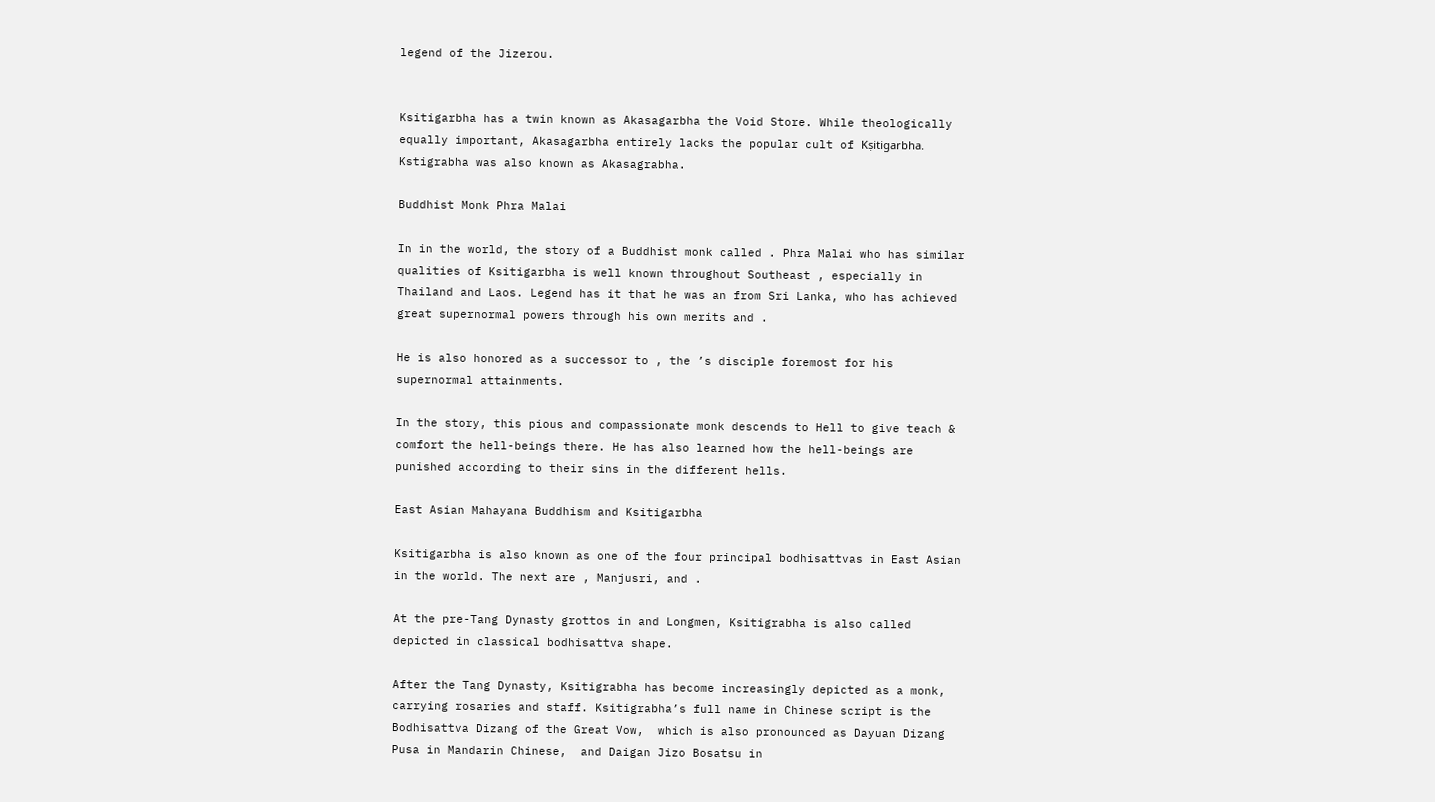legend of the Jizerou.


Ksitigarbha has a twin known as Akasagarbha the Void Store. While theologically equally important, Akasagarbha entirely lacks the popular cult of Kṣitigarbha. Kstigrabha was also known as Akasagrabha.

Buddhist Monk Phra Malai

In in the world, the story of a Buddhist monk called . Phra Malai who has similar qualities of Ksitigarbha is well known throughout Southeast , especially in Thailand and Laos. Legend has it that he was an from Sri Lanka, who has achieved great supernormal powers through his own merits and .

He is also honored as a successor to , the ’s disciple foremost for his supernormal attainments.

In the story, this pious and compassionate monk descends to Hell to give teach & comfort the hell-beings there. He has also learned how the hell-beings are punished according to their sins in the different hells.

East Asian Mahayana Buddhism and Ksitigarbha

Ksitigarbha is also known as one of the four principal bodhisattvas in East Asian in the world. The next are , Manjusri, and .

At the pre-Tang Dynasty grottos in and Longmen, Ksitigrabha is also called depicted in classical bodhisattva shape.

After the Tang Dynasty, Ksitigrabha has become increasingly depicted as a monk, carrying rosaries and staff. Ksitigrabha’s full name in Chinese script is the Bodhisattva Dizang of the Great Vow,  which is also pronounced as Dayuan Dizang Pusa in Mandarin Chinese,  and Daigan Jizo Bosatsu in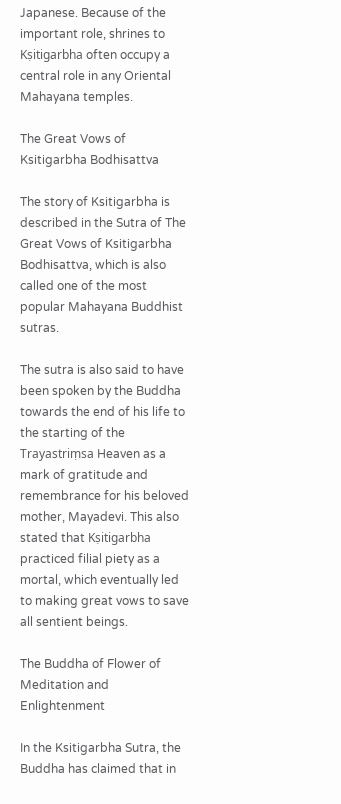Japanese. Because of the important role, shrines to Kṣitigarbha often occupy a central role in any Oriental Mahayana temples.

The Great Vows of Ksitigarbha Bodhisattva

The story of Ksitigarbha is described in the Sutra of The Great Vows of Ksitigarbha Bodhisattva, which is also called one of the most popular Mahayana Buddhist sutras.

The sutra is also said to have been spoken by the Buddha towards the end of his life to the starting of the Trayastriṃsa Heaven as a mark of gratitude and remembrance for his beloved mother, Mayadevi. This also stated that Kṣitigarbha practiced filial piety as a mortal, which eventually led to making great vows to save all sentient beings.

The Buddha of Flower of Meditation and Enlightenment

In the Ksitigarbha Sutra, the Buddha has claimed that in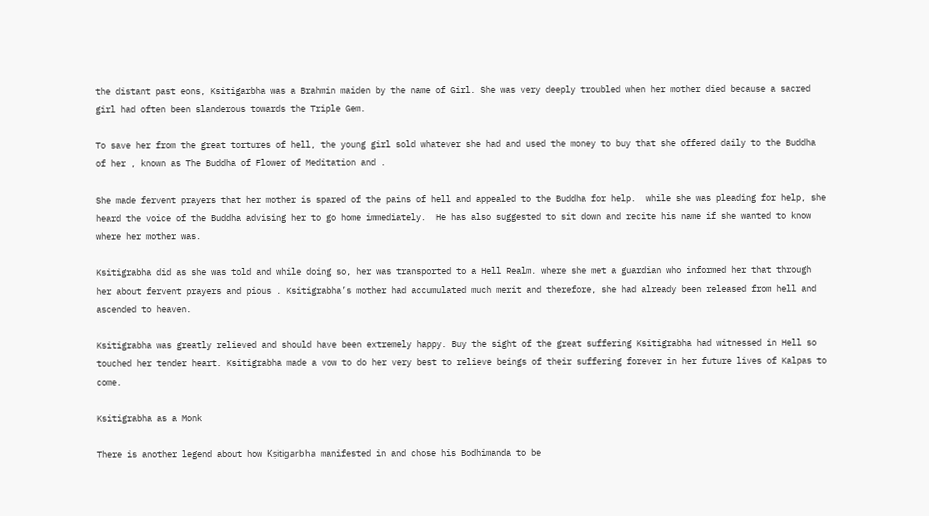the distant past eons, Ksitigarbha was a Brahmin maiden by the name of Girl. She was very deeply troubled when her mother died because a sacred girl had often been slanderous towards the Triple Gem.

To save her from the great tortures of hell, the young girl sold whatever she had and used the money to buy that she offered daily to the Buddha of her , known as The Buddha of Flower of Meditation and .

She made fervent prayers that her mother is spared of the pains of hell and appealed to the Buddha for help.  while she was pleading for help, she heard the voice of the Buddha advising her to go home immediately.  He has also suggested to sit down and recite his name if she wanted to know where her mother was.

Ksitigrabha did as she was told and while doing so, her was transported to a Hell Realm. where she met a guardian who informed her that through her about fervent prayers and pious . Ksitigrabha’s mother had accumulated much merit and therefore, she had already been released from hell and ascended to heaven.

Ksitigrabha was greatly relieved and should have been extremely happy. Buy the sight of the great suffering Ksitigrabha had witnessed in Hell so touched her tender heart. Ksitigrabha made a vow to do her very best to relieve beings of their suffering forever in her future lives of Kalpas to come.

Ksitigrabha as a Monk

There is another legend about how Kṣitigarbha manifested in and chose his Bodhimanda to be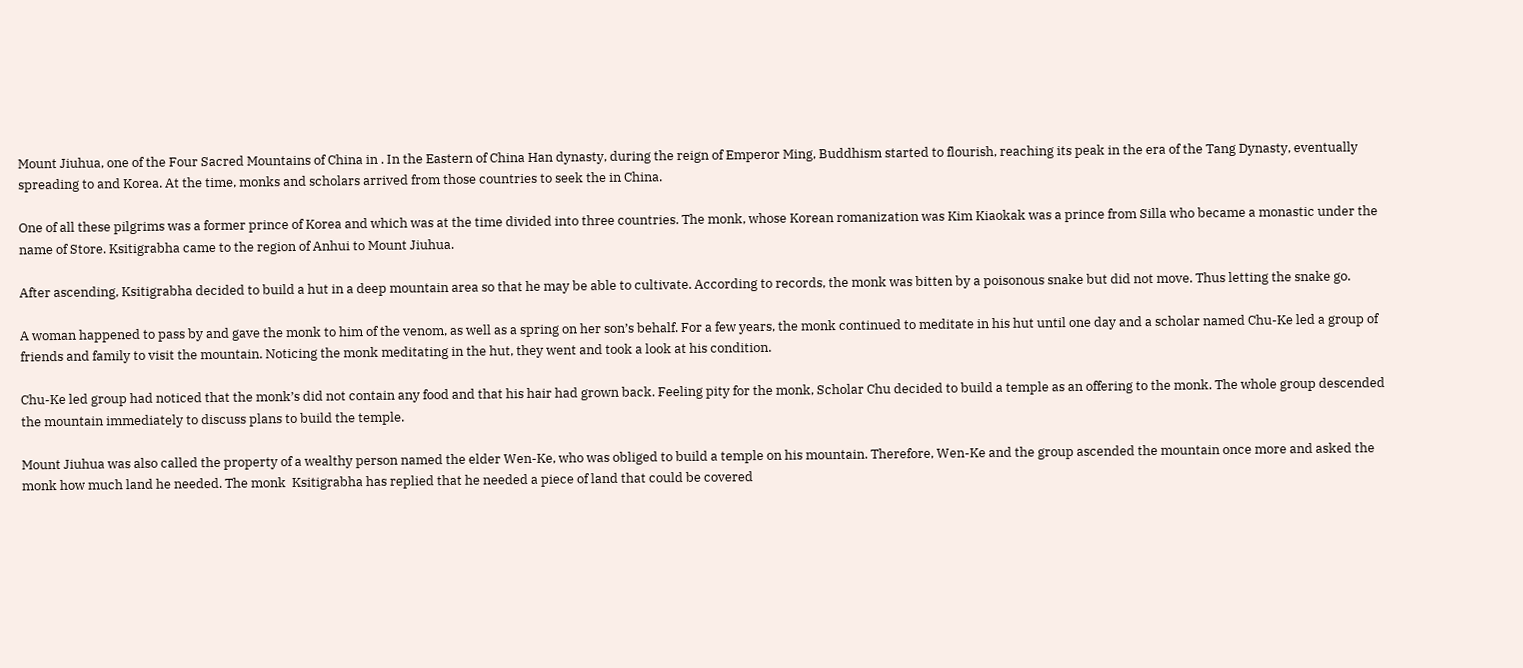Mount Jiuhua, one of the Four Sacred Mountains of China in . In the Eastern of China Han dynasty, during the reign of Emperor Ming, Buddhism started to flourish, reaching its peak in the era of the Tang Dynasty, eventually spreading to and Korea. At the time, monks and scholars arrived from those countries to seek the in China.

One of all these pilgrims was a former prince of Korea and which was at the time divided into three countries. The monk, whose Korean romanization was Kim Kiaokak was a prince from Silla who became a monastic under the name of Store. Ksitigrabha came to the region of Anhui to Mount Jiuhua.

After ascending, Ksitigrabha decided to build a hut in a deep mountain area so that he may be able to cultivate. According to records, the monk was bitten by a poisonous snake but did not move. Thus letting the snake go.

A woman happened to pass by and gave the monk to him of the venom, as well as a spring on her son’s behalf. For a few years, the monk continued to meditate in his hut until one day and a scholar named Chu-Ke led a group of friends and family to visit the mountain. Noticing the monk meditating in the hut, they went and took a look at his condition.

Chu-Ke led group had noticed that the monk’s did not contain any food and that his hair had grown back. Feeling pity for the monk, Scholar Chu decided to build a temple as an offering to the monk. The whole group descended the mountain immediately to discuss plans to build the temple.

Mount Jiuhua was also called the property of a wealthy person named the elder Wen-Ke, who was obliged to build a temple on his mountain. Therefore, Wen-Ke and the group ascended the mountain once more and asked the monk how much land he needed. The monk  Ksitigrabha has replied that he needed a piece of land that could be covered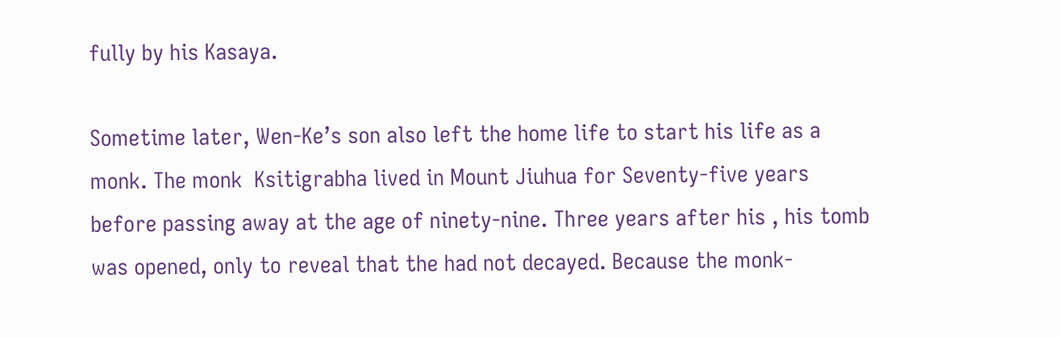fully by his Kasaya.

Sometime later, Wen-Ke’s son also left the home life to start his life as a monk. The monk  Ksitigrabha lived in Mount Jiuhua for Seventy-five years before passing away at the age of ninety-nine. Three years after his , his tomb was opened, only to reveal that the had not decayed. Because the monk-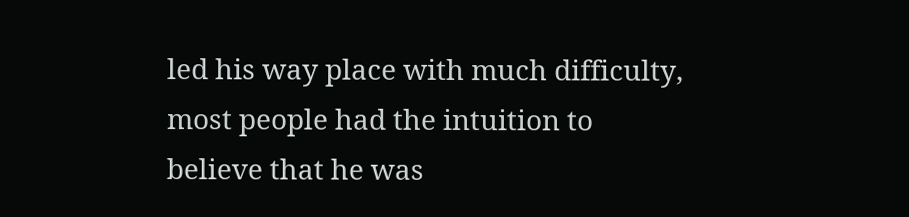led his way place with much difficulty, most people had the intuition to believe that he was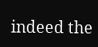indeed the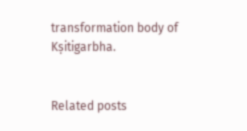transformation body of Kṣitigarbha.


Related posts